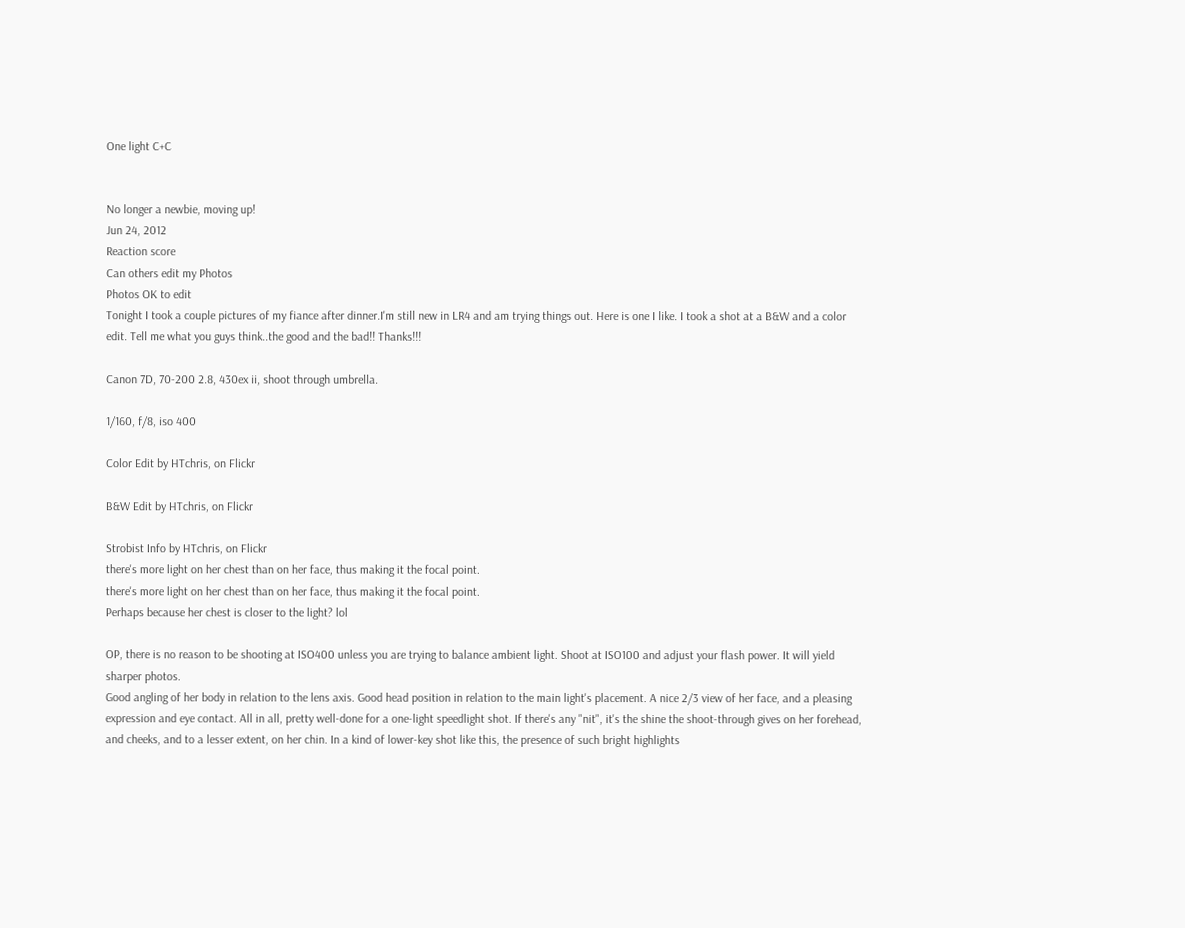One light C+C


No longer a newbie, moving up!
Jun 24, 2012
Reaction score
Can others edit my Photos
Photos OK to edit
Tonight I took a couple pictures of my fiance after dinner.I'm still new in LR4 and am trying things out. Here is one I like. I took a shot at a B&W and a color edit. Tell me what you guys think..the good and the bad!! Thanks!!!

Canon 7D, 70-200 2.8, 430ex ii, shoot through umbrella.

1/160, f/8, iso 400

Color Edit by HTchris, on Flickr

B&W Edit by HTchris, on Flickr

Strobist Info by HTchris, on Flickr
there's more light on her chest than on her face, thus making it the focal point.
there's more light on her chest than on her face, thus making it the focal point.
Perhaps because her chest is closer to the light? lol

OP, there is no reason to be shooting at ISO400 unless you are trying to balance ambient light. Shoot at ISO100 and adjust your flash power. It will yield sharper photos.
Good angling of her body in relation to the lens axis. Good head position in relation to the main light's placement. A nice 2/3 view of her face, and a pleasing expression and eye contact. All in all, pretty well-done for a one-light speedlight shot. If there's any "nit", it's the shine the shoot-through gives on her forehead, and cheeks, and to a lesser extent, on her chin. In a kind of lower-key shot like this, the presence of such bright highlights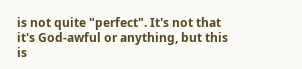is not quite "perfect". It's not that it's God-awful or anything, but this is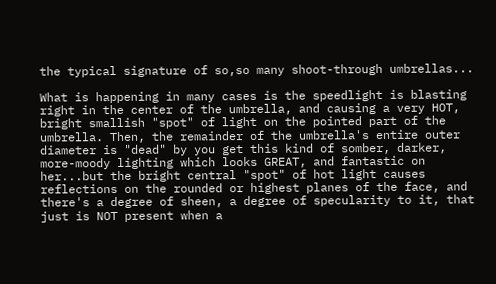the typical signature of so,so many shoot-through umbrellas...

What is happening in many cases is the speedlight is blasting right in the center of the umbrella, and causing a very HOT, bright smallish "spot" of light on the pointed part of the umbrella. Then, the remainder of the umbrella's entire outer diameter is "dead" by you get this kind of somber, darker, more-moody lighting which looks GREAT, and fantastic on her...but the bright central "spot" of hot light causes reflections on the rounded or highest planes of the face, and there's a degree of sheen, a degree of specularity to it, that just is NOT present when a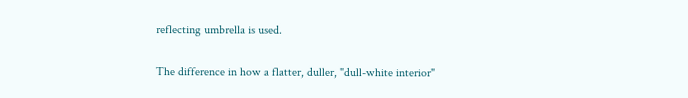reflecting umbrella is used.

The difference in how a flatter, duller, "dull-white interior"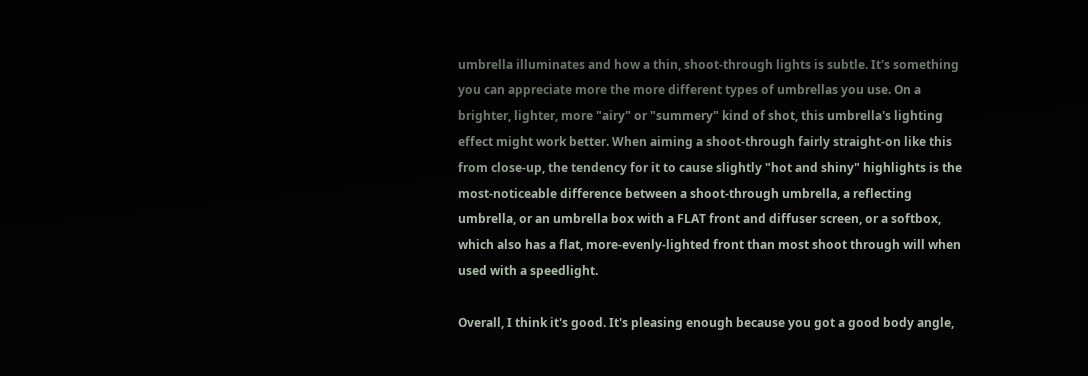umbrella illuminates and how a thin, shoot-through lights is subtle. It's something you can appreciate more the more different types of umbrellas you use. On a brighter, lighter, more "airy" or "summery" kind of shot, this umbrella's lighting effect might work better. When aiming a shoot-through fairly straight-on like this from close-up, the tendency for it to cause slightly "hot and shiny" highlights is the most-noticeable difference between a shoot-through umbrella, a reflecting umbrella, or an umbrella box with a FLAT front and diffuser screen, or a softbox, which also has a flat, more-evenly-lighted front than most shoot through will when used with a speedlight.

Overall, I think it's good. It's pleasing enough because you got a good body angle,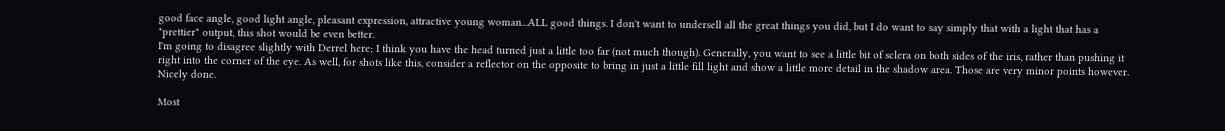good face angle, good light angle, pleasant expression, attractive young woman...ALL good things. I don't want to undersell all the great things you did, but I do want to say simply that with a light that has a "prettier" output, this shot would be even better.
I'm going to disagree slightly with Derrel here; I think you have the head turned just a little too far (not much though). Generally, you want to see a little bit of sclera on both sides of the iris, rather than pushing it right into the corner of the eye. As well, for shots like this, consider a reflector on the opposite to bring in just a little fill light and show a little more detail in the shadow area. Those are very minor points however. Nicely done.

Most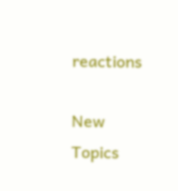reactions

New Topics